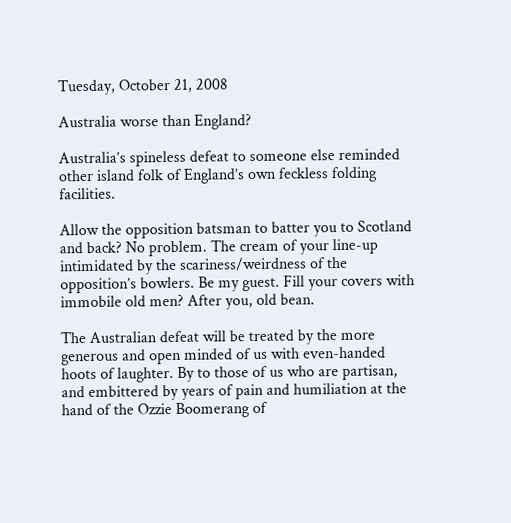Tuesday, October 21, 2008

Australia worse than England?

Australia’s spineless defeat to someone else reminded other island folk of England’s own feckless folding facilities.

Allow the opposition batsman to batter you to Scotland and back? No problem. The cream of your line-up intimidated by the scariness/weirdness of the opposition’s bowlers. Be my guest. Fill your covers with immobile old men? After you, old bean.

The Australian defeat will be treated by the more generous and open minded of us with even-handed hoots of laughter. By to those of us who are partisan, and embittered by years of pain and humiliation at the hand of the Ozzie Boomerang of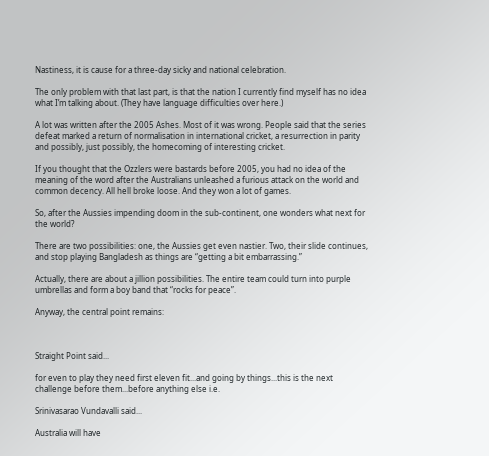Nastiness, it is cause for a three-day sicky and national celebration.

The only problem with that last part, is that the nation I currently find myself has no idea what I’m talking about. (They have language difficulties over here.)

A lot was written after the 2005 Ashes. Most of it was wrong. People said that the series defeat marked a return of normalisation in international cricket, a resurrection in parity and possibly, just possibly, the homecoming of interesting cricket.

If you thought that the Ozzlers were bastards before 2005, you had no idea of the meaning of the word after the Australians unleashed a furious attack on the world and common decency. All hell broke loose. And they won a lot of games.

So, after the Aussies impending doom in the sub-continent, one wonders what next for the world?

There are two possibilities: one, the Aussies get even nastier. Two, their slide continues, and stop playing Bangladesh as things are “getting a bit embarrassing.”

Actually, there are about a jillion possibilities. The entire team could turn into purple umbrellas and form a boy band that “rocks for peace”.

Anyway, the central point remains:



Straight Point said...

for even to play they need first eleven fit...and going by things...this is the next challenge before them...before anything else i.e.

Srinivasarao Vundavalli said...

Australia will have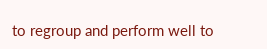to regroup and perform well to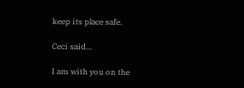keep its place safe.

Ceci said...

I am with you on the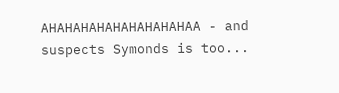AHAHAHAHAHAHAHAHAHAA - and suspects Symonds is too...